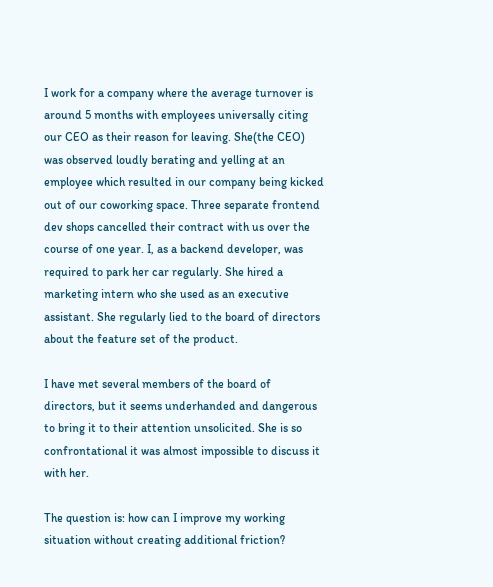I work for a company where the average turnover is around 5 months with employees universally citing our CEO as their reason for leaving. She(the CEO) was observed loudly berating and yelling at an employee which resulted in our company being kicked out of our coworking space. Three separate frontend dev shops cancelled their contract with us over the course of one year. I, as a backend developer, was required to park her car regularly. She hired a marketing intern who she used as an executive assistant. She regularly lied to the board of directors about the feature set of the product.

I have met several members of the board of directors, but it seems underhanded and dangerous to bring it to their attention unsolicited. She is so confrontational it was almost impossible to discuss it with her.

The question is: how can I improve my working situation without creating additional friction?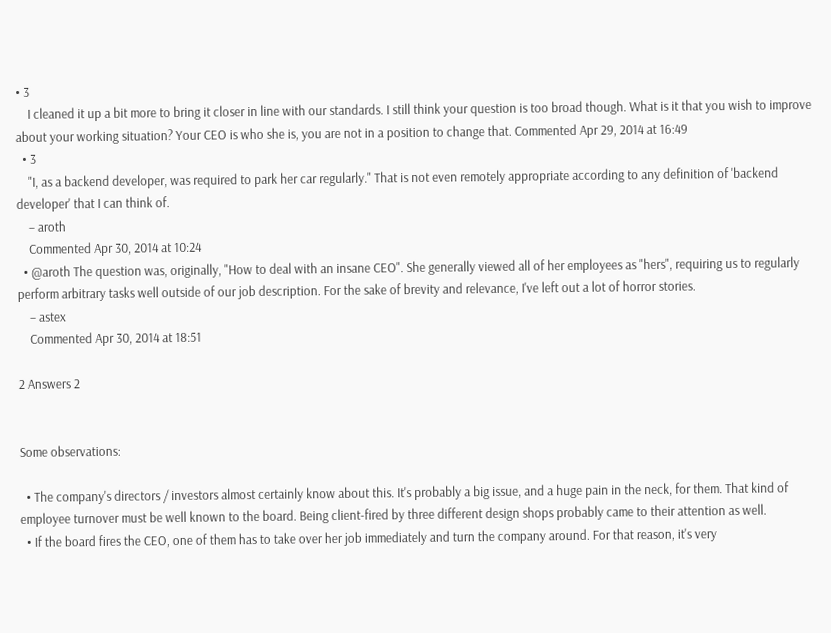• 3
    I cleaned it up a bit more to bring it closer in line with our standards. I still think your question is too broad though. What is it that you wish to improve about your working situation? Your CEO is who she is, you are not in a position to change that. Commented Apr 29, 2014 at 16:49
  • 3
    "I, as a backend developer, was required to park her car regularly." That is not even remotely appropriate according to any definition of 'backend developer' that I can think of.
    – aroth
    Commented Apr 30, 2014 at 10:24
  • @aroth The question was, originally, "How to deal with an insane CEO". She generally viewed all of her employees as "hers", requiring us to regularly perform arbitrary tasks well outside of our job description. For the sake of brevity and relevance, I've left out a lot of horror stories.
    – astex
    Commented Apr 30, 2014 at 18:51

2 Answers 2


Some observations:

  • The company's directors / investors almost certainly know about this. It's probably a big issue, and a huge pain in the neck, for them. That kind of employee turnover must be well known to the board. Being client-fired by three different design shops probably came to their attention as well.
  • If the board fires the CEO, one of them has to take over her job immediately and turn the company around. For that reason, it's very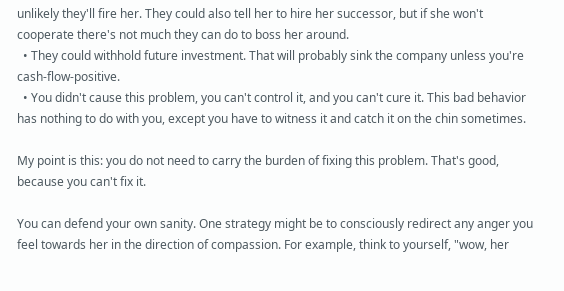unlikely they'll fire her. They could also tell her to hire her successor, but if she won't cooperate there's not much they can do to boss her around.
  • They could withhold future investment. That will probably sink the company unless you're cash-flow-positive.
  • You didn't cause this problem, you can't control it, and you can't cure it. This bad behavior has nothing to do with you, except you have to witness it and catch it on the chin sometimes.

My point is this: you do not need to carry the burden of fixing this problem. That's good, because you can't fix it.

You can defend your own sanity. One strategy might be to consciously redirect any anger you feel towards her in the direction of compassion. For example, think to yourself, "wow, her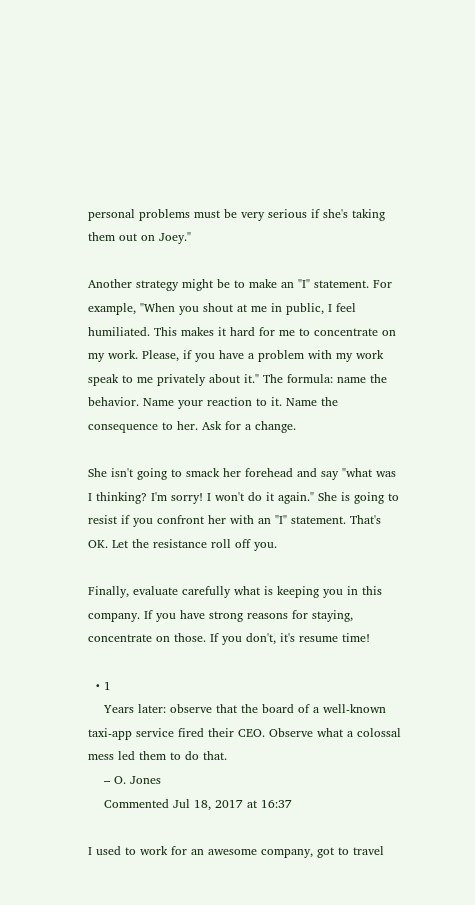personal problems must be very serious if she's taking them out on Joey."

Another strategy might be to make an "I" statement. For example, "When you shout at me in public, I feel humiliated. This makes it hard for me to concentrate on my work. Please, if you have a problem with my work speak to me privately about it." The formula: name the behavior. Name your reaction to it. Name the consequence to her. Ask for a change.

She isn't going to smack her forehead and say "what was I thinking? I'm sorry! I won't do it again." She is going to resist if you confront her with an "I" statement. That's OK. Let the resistance roll off you.

Finally, evaluate carefully what is keeping you in this company. If you have strong reasons for staying, concentrate on those. If you don't, it's resume time!

  • 1
    Years later: observe that the board of a well-known taxi-app service fired their CEO. Observe what a colossal mess led them to do that.
    – O. Jones
    Commented Jul 18, 2017 at 16:37

I used to work for an awesome company, got to travel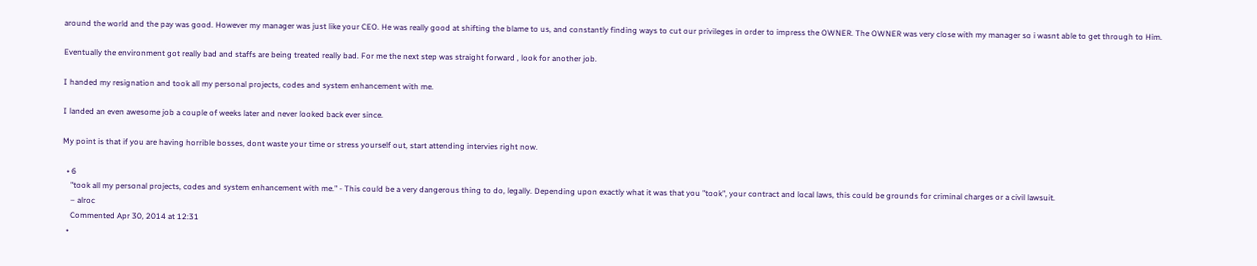around the world and the pay was good. However my manager was just like your CEO. He was really good at shifting the blame to us, and constantly finding ways to cut our privileges in order to impress the OWNER. The OWNER was very close with my manager so i wasnt able to get through to Him.

Eventually the environment got really bad and staffs are being treated really bad. For me the next step was straight forward , look for another job.

I handed my resignation and took all my personal projects, codes and system enhancement with me.

I landed an even awesome job a couple of weeks later and never looked back ever since.

My point is that if you are having horrible bosses, dont waste your time or stress yourself out, start attending intervies right now.

  • 6
    "took all my personal projects, codes and system enhancement with me." - This could be a very dangerous thing to do, legally. Depending upon exactly what it was that you "took", your contract and local laws, this could be grounds for criminal charges or a civil lawsuit.
    – alroc
    Commented Apr 30, 2014 at 12:31
  •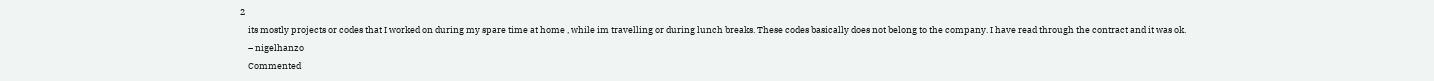2
    its mostly projects or codes that I worked on during my spare time at home , while im travelling or during lunch breaks. These codes basically does not belong to the company. I have read through the contract and it was ok.
    – nigelhanzo
    Commented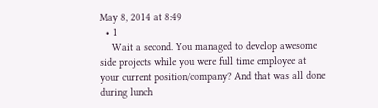May 8, 2014 at 8:49
  • 1
    Wait a second. You managed to develop awesome side projects while you were full time employee at your current position/company? And that was all done during lunch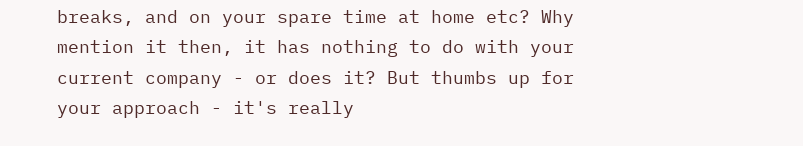breaks, and on your spare time at home etc? Why mention it then, it has nothing to do with your current company - or does it? But thumbs up for your approach - it's really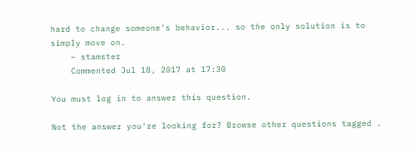hard to change someone's behavior... so the only solution is to simply move on.
    – stamster
    Commented Jul 18, 2017 at 17:30

You must log in to answer this question.

Not the answer you're looking for? Browse other questions tagged .